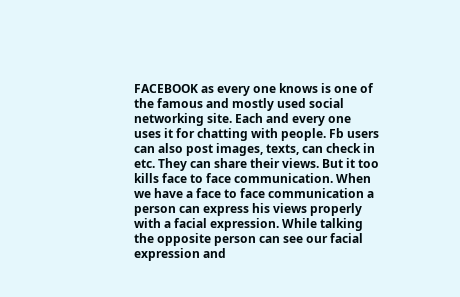FACEBOOK as every one knows is one of the famous and mostly used social networking site. Each and every one uses it for chatting with people. Fb users can also post images, texts, can check in etc. They can share their views. But it too kills face to face communication. When we have a face to face communication a person can express his views properly with a facial expression. While talking the opposite person can see our facial expression and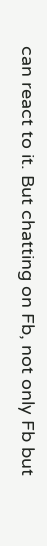can react to it. But chatting on Fb, not only Fb but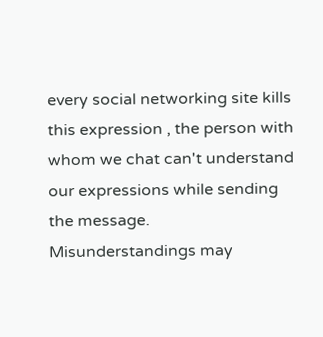every social networking site kills this expression , the person with whom we chat can't understand our expressions while sending the message. Misunderstandings may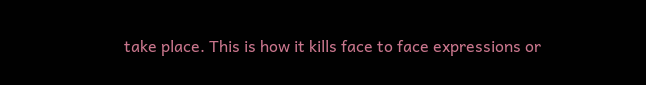take place. This is how it kills face to face expressions or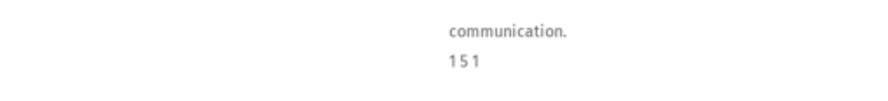communication.
1 5 1